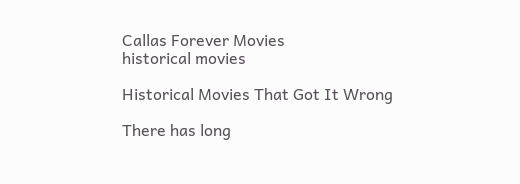Callas Forever Movies
historical movies

Historical Movies That Got It Wrong

There has long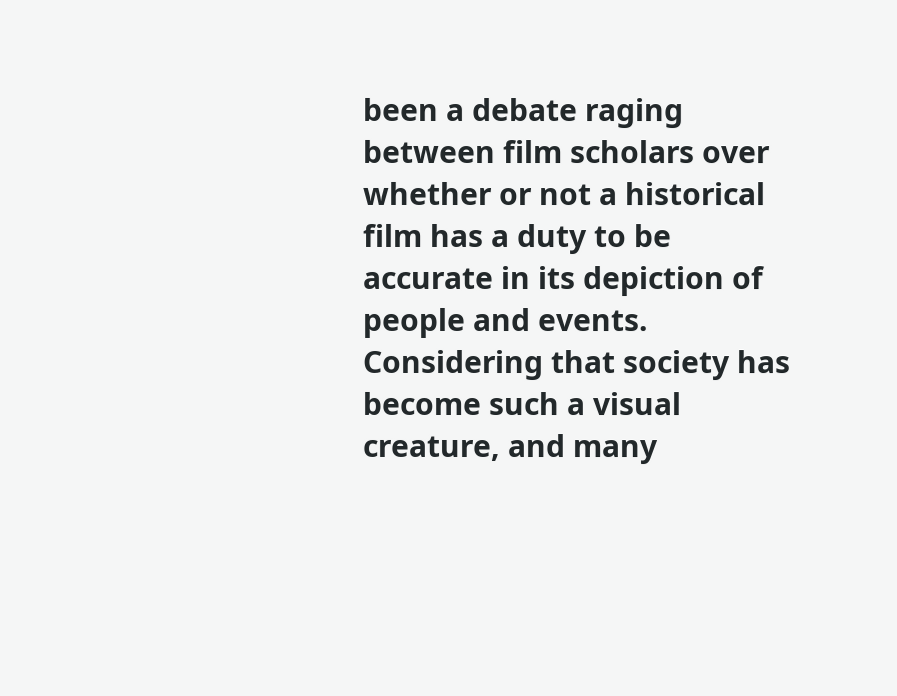been a debate raging between film scholars over whether or not a historical film has a duty to be accurate in its depiction of people and events. Considering that society has become such a visual creature, and many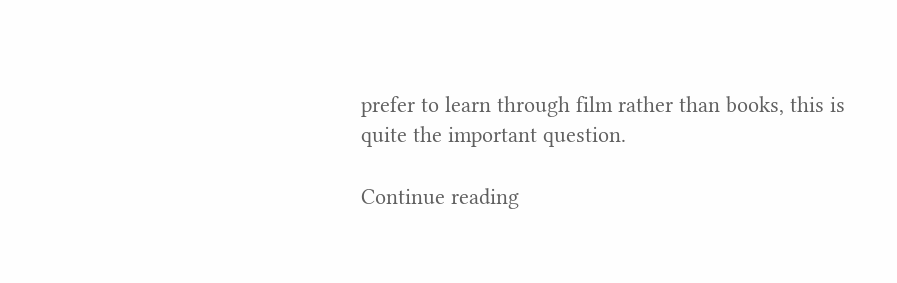prefer to learn through film rather than books, this is quite the important question.

Continue reading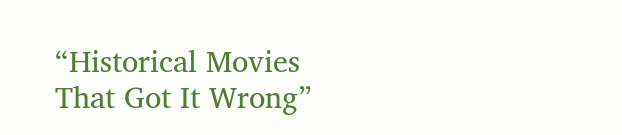“Historical Movies That Got It Wrong”